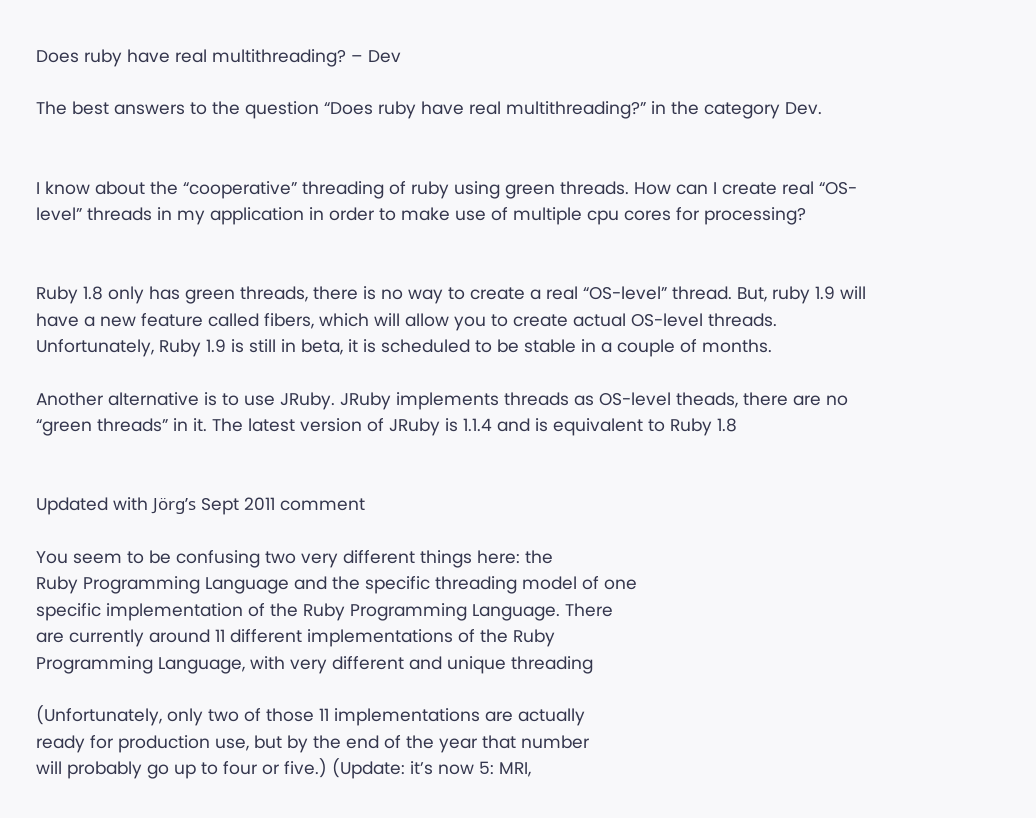Does ruby have real multithreading? – Dev

The best answers to the question “Does ruby have real multithreading?” in the category Dev.


I know about the “cooperative” threading of ruby using green threads. How can I create real “OS-level” threads in my application in order to make use of multiple cpu cores for processing?


Ruby 1.8 only has green threads, there is no way to create a real “OS-level” thread. But, ruby 1.9 will have a new feature called fibers, which will allow you to create actual OS-level threads. Unfortunately, Ruby 1.9 is still in beta, it is scheduled to be stable in a couple of months.

Another alternative is to use JRuby. JRuby implements threads as OS-level theads, there are no “green threads” in it. The latest version of JRuby is 1.1.4 and is equivalent to Ruby 1.8


Updated with Jörg’s Sept 2011 comment

You seem to be confusing two very different things here: the
Ruby Programming Language and the specific threading model of one
specific implementation of the Ruby Programming Language. There
are currently around 11 different implementations of the Ruby
Programming Language, with very different and unique threading

(Unfortunately, only two of those 11 implementations are actually
ready for production use, but by the end of the year that number
will probably go up to four or five.) (Update: it’s now 5: MRI,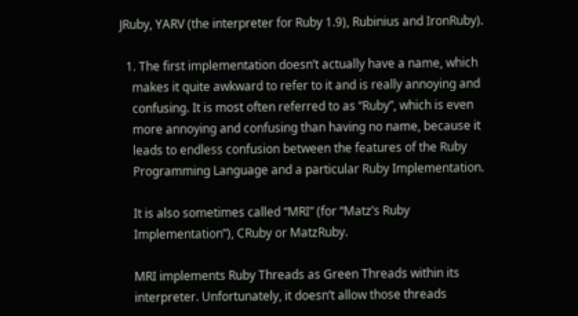JRuby, YARV (the interpreter for Ruby 1.9), Rubinius and IronRuby).

  1. The first implementation doesn’t actually have a name, which
    makes it quite awkward to refer to it and is really annoying and
    confusing. It is most often referred to as “Ruby”, which is even
    more annoying and confusing than having no name, because it
    leads to endless confusion between the features of the Ruby
    Programming Language and a particular Ruby Implementation.

    It is also sometimes called “MRI” (for “Matz’s Ruby
    Implementation”), CRuby or MatzRuby.

    MRI implements Ruby Threads as Green Threads within its
    interpreter. Unfortunately, it doesn’t allow those threads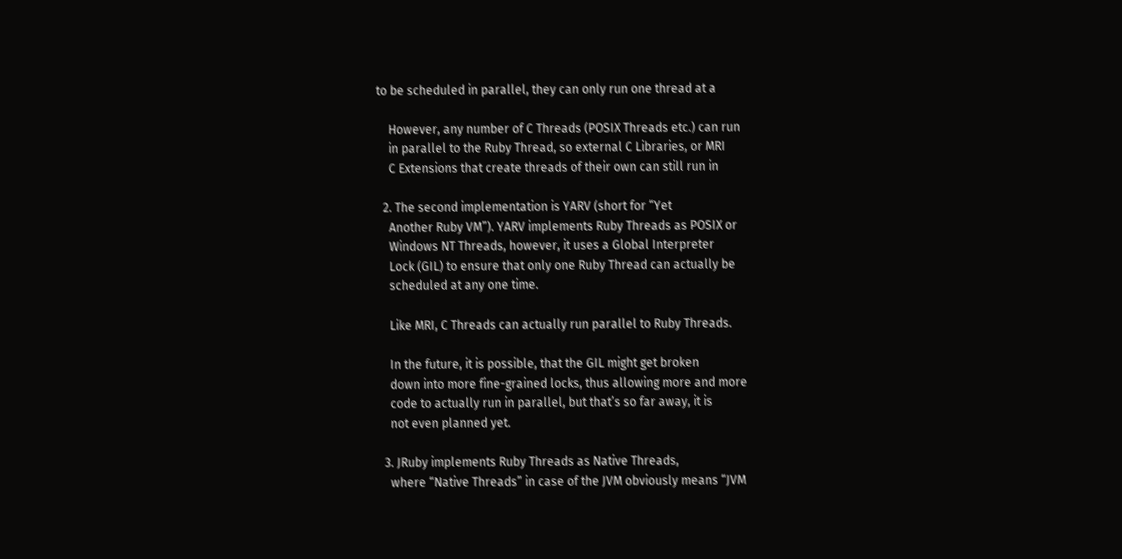to be scheduled in parallel, they can only run one thread at a

    However, any number of C Threads (POSIX Threads etc.) can run
    in parallel to the Ruby Thread, so external C Libraries, or MRI
    C Extensions that create threads of their own can still run in

  2. The second implementation is YARV (short for “Yet
    Another Ruby VM”). YARV implements Ruby Threads as POSIX or
    Windows NT Threads, however, it uses a Global Interpreter
    Lock (GIL) to ensure that only one Ruby Thread can actually be
    scheduled at any one time.

    Like MRI, C Threads can actually run parallel to Ruby Threads.

    In the future, it is possible, that the GIL might get broken
    down into more fine-grained locks, thus allowing more and more
    code to actually run in parallel, but that’s so far away, it is
    not even planned yet.

  3. JRuby implements Ruby Threads as Native Threads,
    where “Native Threads” in case of the JVM obviously means “JVM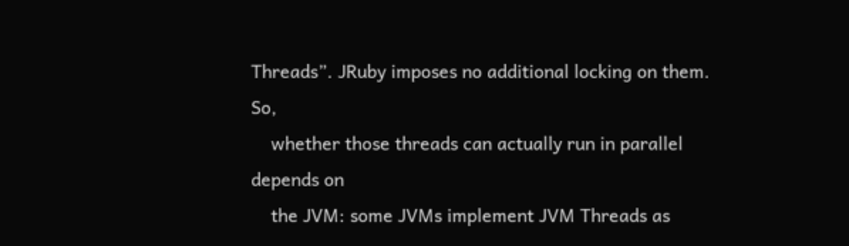Threads”. JRuby imposes no additional locking on them. So,
    whether those threads can actually run in parallel depends on
    the JVM: some JVMs implement JVM Threads as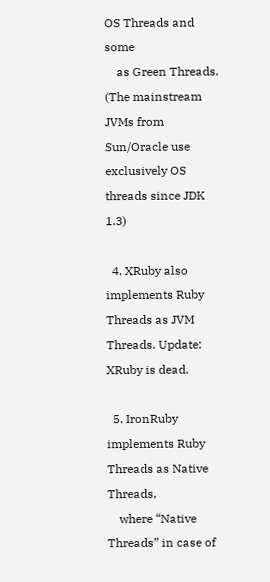OS Threads and some
    as Green Threads. (The mainstream JVMs from Sun/Oracle use exclusively OS threads since JDK 1.3)

  4. XRuby also implements Ruby Threads as JVM Threads. Update: XRuby is dead.

  5. IronRuby implements Ruby Threads as Native Threads,
    where “Native Threads” in case of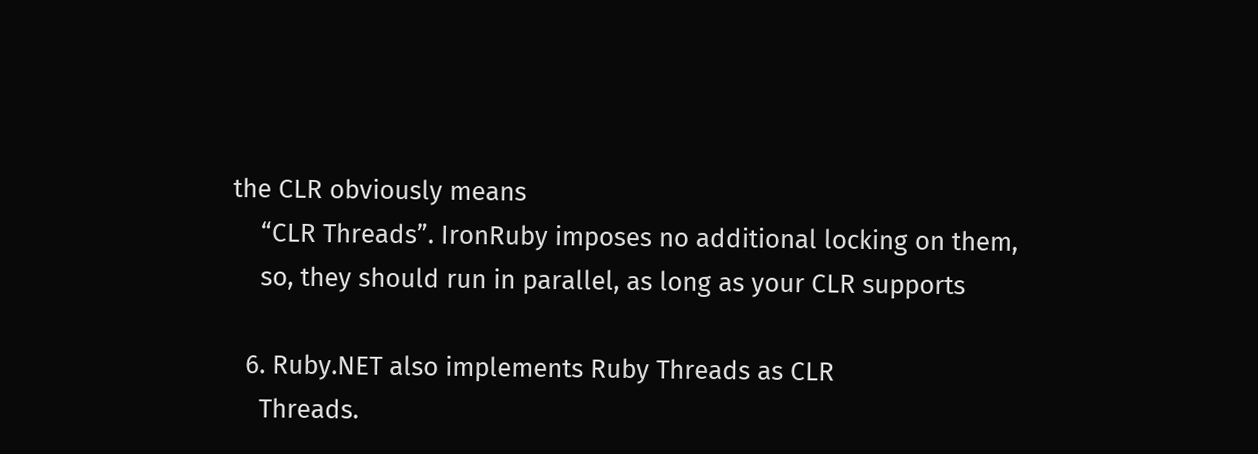the CLR obviously means
    “CLR Threads”. IronRuby imposes no additional locking on them,
    so, they should run in parallel, as long as your CLR supports

  6. Ruby.NET also implements Ruby Threads as CLR
    Threads.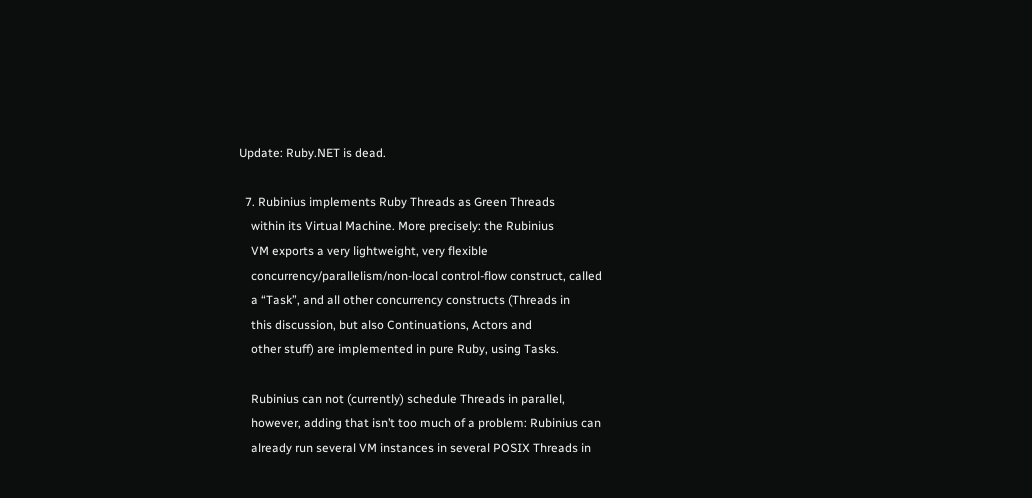Update: Ruby.NET is dead.

  7. Rubinius implements Ruby Threads as Green Threads
    within its Virtual Machine. More precisely: the Rubinius
    VM exports a very lightweight, very flexible
    concurrency/parallelism/non-local control-flow construct, called
    a “Task”, and all other concurrency constructs (Threads in
    this discussion, but also Continuations, Actors and
    other stuff) are implemented in pure Ruby, using Tasks.

    Rubinius can not (currently) schedule Threads in parallel,
    however, adding that isn’t too much of a problem: Rubinius can
    already run several VM instances in several POSIX Threads in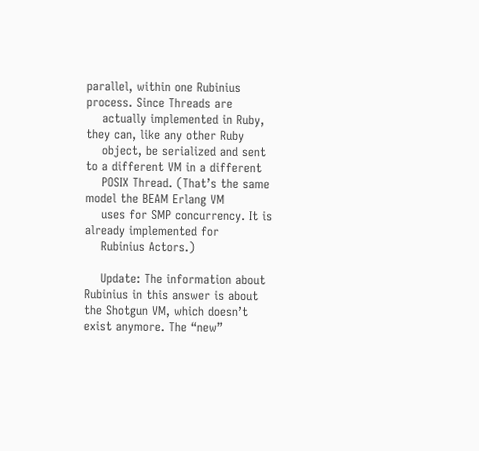parallel, within one Rubinius process. Since Threads are
    actually implemented in Ruby, they can, like any other Ruby
    object, be serialized and sent to a different VM in a different
    POSIX Thread. (That’s the same model the BEAM Erlang VM
    uses for SMP concurrency. It is already implemented for
    Rubinius Actors.)

    Update: The information about Rubinius in this answer is about the Shotgun VM, which doesn’t exist anymore. The “new”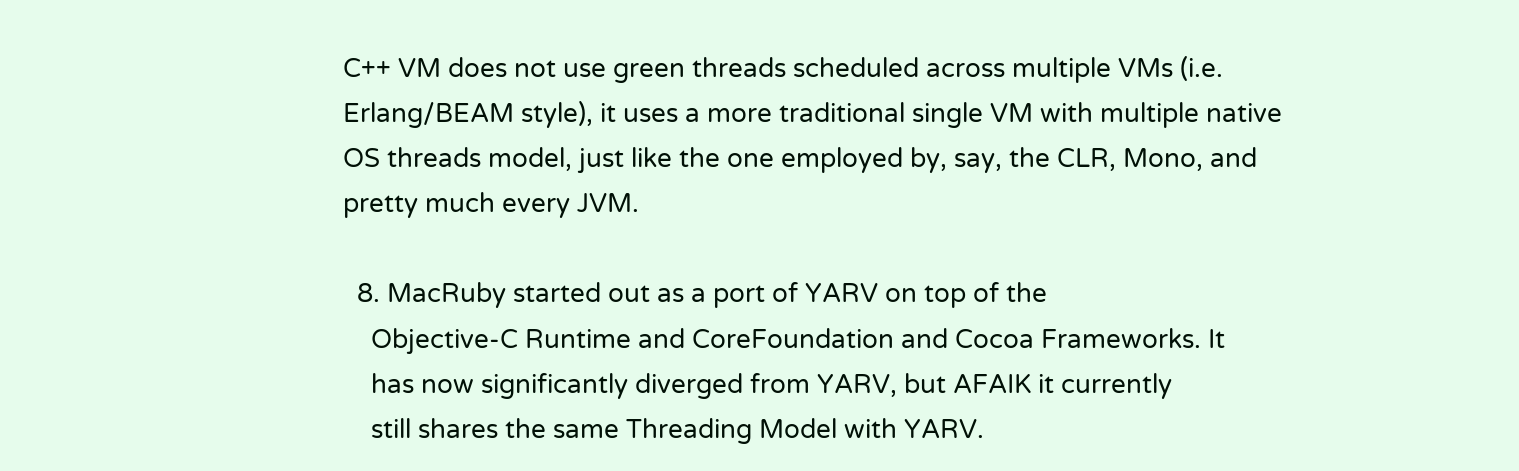C++ VM does not use green threads scheduled across multiple VMs (i.e. Erlang/BEAM style), it uses a more traditional single VM with multiple native OS threads model, just like the one employed by, say, the CLR, Mono, and pretty much every JVM.

  8. MacRuby started out as a port of YARV on top of the
    Objective-C Runtime and CoreFoundation and Cocoa Frameworks. It
    has now significantly diverged from YARV, but AFAIK it currently
    still shares the same Threading Model with YARV.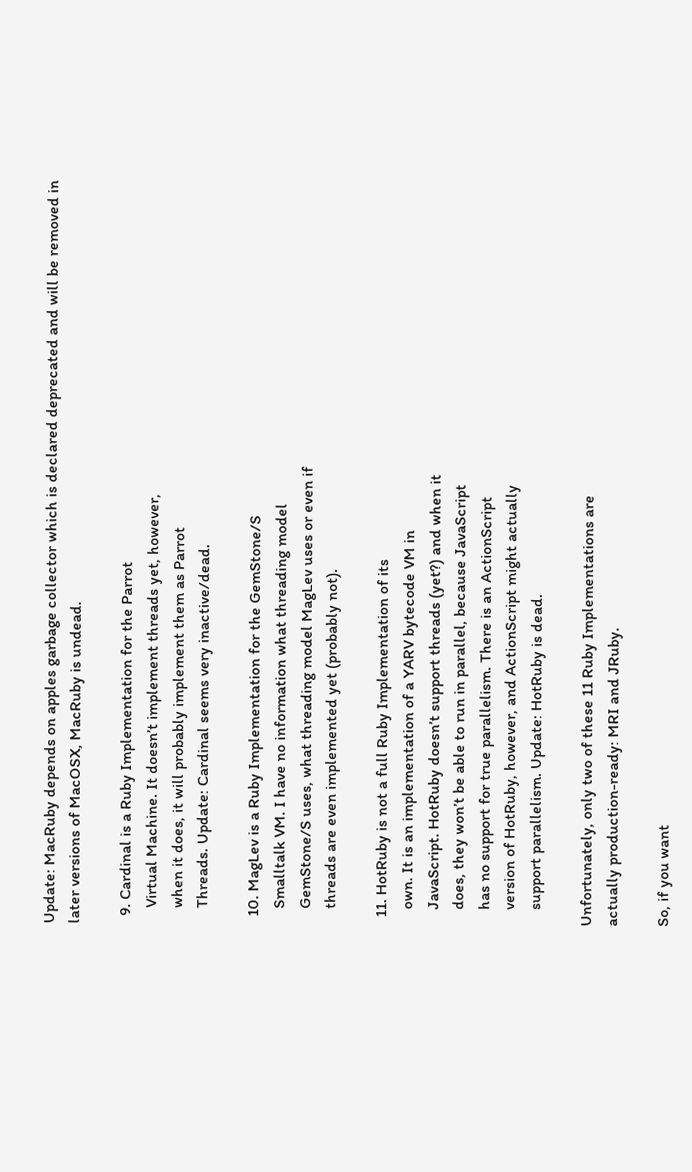Update: MacRuby depends on apples garbage collector which is declared deprecated and will be removed in later versions of MacOSX, MacRuby is undead.

  9. Cardinal is a Ruby Implementation for the Parrot
    Virtual Machine. It doesn’t implement threads yet, however,
    when it does, it will probably implement them as Parrot
    Threads. Update: Cardinal seems very inactive/dead.

  10. MagLev is a Ruby Implementation for the GemStone/S
    Smalltalk VM. I have no information what threading model
    GemStone/S uses, what threading model MagLev uses or even if
    threads are even implemented yet (probably not).

  11. HotRuby is not a full Ruby Implementation of its
    own. It is an implementation of a YARV bytecode VM in
    JavaScript. HotRuby doesn’t support threads (yet?) and when it
    does, they won’t be able to run in parallel, because JavaScript
    has no support for true parallelism. There is an ActionScript
    version of HotRuby, however, and ActionScript might actually
    support parallelism. Update: HotRuby is dead.

Unfortunately, only two of these 11 Ruby Implementations are
actually production-ready: MRI and JRuby.

So, if you want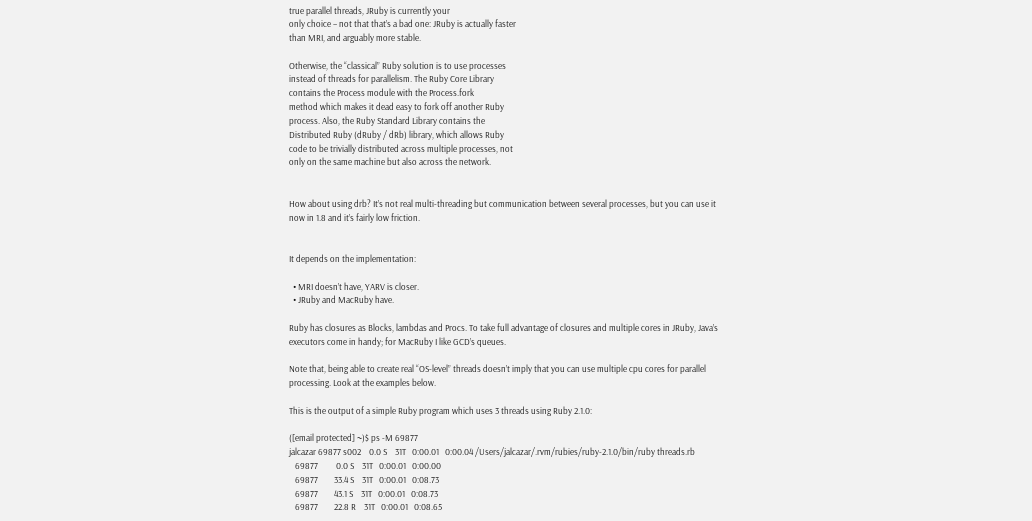true parallel threads, JRuby is currently your
only choice – not that that’s a bad one: JRuby is actually faster
than MRI, and arguably more stable.

Otherwise, the “classical” Ruby solution is to use processes
instead of threads for parallelism. The Ruby Core Library
contains the Process module with the Process.fork
method which makes it dead easy to fork off another Ruby
process. Also, the Ruby Standard Library contains the
Distributed Ruby (dRuby / dRb) library, which allows Ruby
code to be trivially distributed across multiple processes, not
only on the same machine but also across the network.


How about using drb? It’s not real multi-threading but communication between several processes, but you can use it now in 1.8 and it’s fairly low friction.


It depends on the implementation:

  • MRI doesn’t have, YARV is closer.
  • JRuby and MacRuby have.

Ruby has closures as Blocks, lambdas and Procs. To take full advantage of closures and multiple cores in JRuby, Java’s executors come in handy; for MacRuby I like GCD’s queues.

Note that, being able to create real “OS-level” threads doesn’t imply that you can use multiple cpu cores for parallel processing. Look at the examples below.

This is the output of a simple Ruby program which uses 3 threads using Ruby 2.1.0:

([email protected] ~)$ ps -M 69877
jalcazar 69877 s002    0.0 S    31T   0:00.01   0:00.04 /Users/jalcazar/.rvm/rubies/ruby-2.1.0/bin/ruby threads.rb
   69877         0.0 S    31T   0:00.01   0:00.00
   69877        33.4 S    31T   0:00.01   0:08.73
   69877        43.1 S    31T   0:00.01   0:08.73
   69877        22.8 R    31T   0:00.01   0:08.65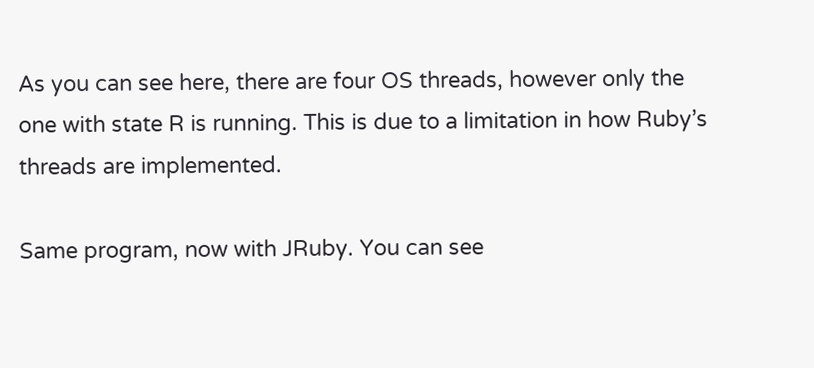As you can see here, there are four OS threads, however only the one with state R is running. This is due to a limitation in how Ruby’s threads are implemented.

Same program, now with JRuby. You can see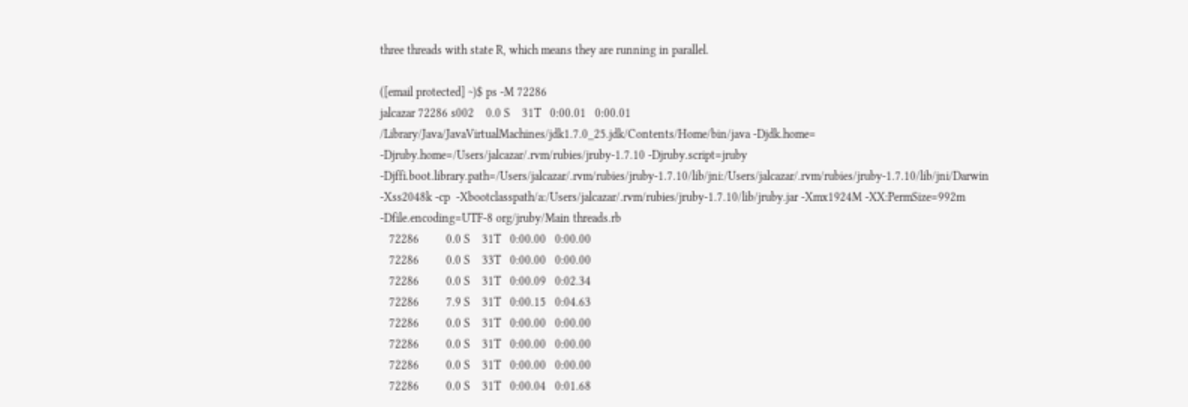three threads with state R, which means they are running in parallel.

([email protected] ~)$ ps -M 72286
jalcazar 72286 s002    0.0 S    31T   0:00.01   0:00.01 /Library/Java/JavaVirtualMachines/jdk1.7.0_25.jdk/Contents/Home/bin/java -Djdk.home= -Djruby.home=/Users/jalcazar/.rvm/rubies/jruby-1.7.10 -Djruby.script=jruby -Djffi.boot.library.path=/Users/jalcazar/.rvm/rubies/jruby-1.7.10/lib/jni:/Users/jalcazar/.rvm/rubies/jruby-1.7.10/lib/jni/Darwin -Xss2048k -cp  -Xbootclasspath/a:/Users/jalcazar/.rvm/rubies/jruby-1.7.10/lib/jruby.jar -Xmx1924M -XX:PermSize=992m -Dfile.encoding=UTF-8 org/jruby/Main threads.rb
   72286         0.0 S    31T   0:00.00   0:00.00
   72286         0.0 S    33T   0:00.00   0:00.00
   72286         0.0 S    31T   0:00.09   0:02.34
   72286         7.9 S    31T   0:00.15   0:04.63
   72286         0.0 S    31T   0:00.00   0:00.00
   72286         0.0 S    31T   0:00.00   0:00.00
   72286         0.0 S    31T   0:00.00   0:00.00
   72286         0.0 S    31T   0:00.04   0:01.68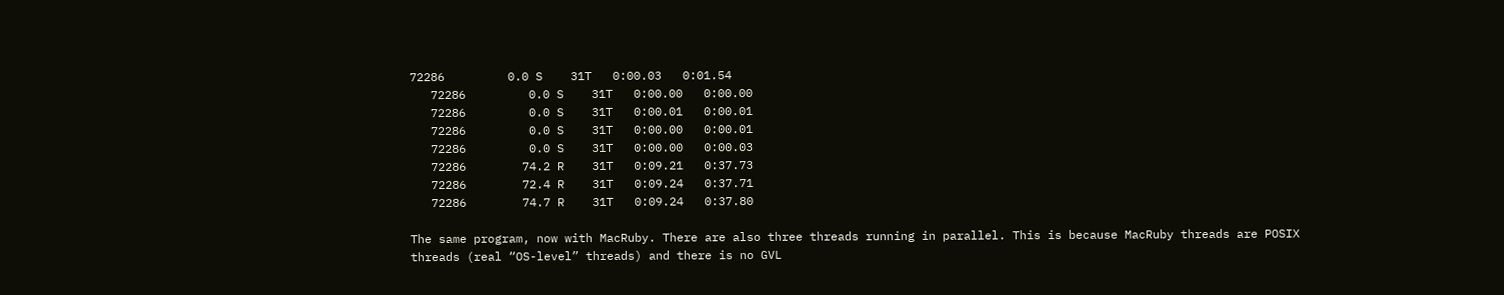72286         0.0 S    31T   0:00.03   0:01.54
   72286         0.0 S    31T   0:00.00   0:00.00
   72286         0.0 S    31T   0:00.01   0:00.01
   72286         0.0 S    31T   0:00.00   0:00.01
   72286         0.0 S    31T   0:00.00   0:00.03
   72286        74.2 R    31T   0:09.21   0:37.73
   72286        72.4 R    31T   0:09.24   0:37.71
   72286        74.7 R    31T   0:09.24   0:37.80

The same program, now with MacRuby. There are also three threads running in parallel. This is because MacRuby threads are POSIX threads (real “OS-level” threads) and there is no GVL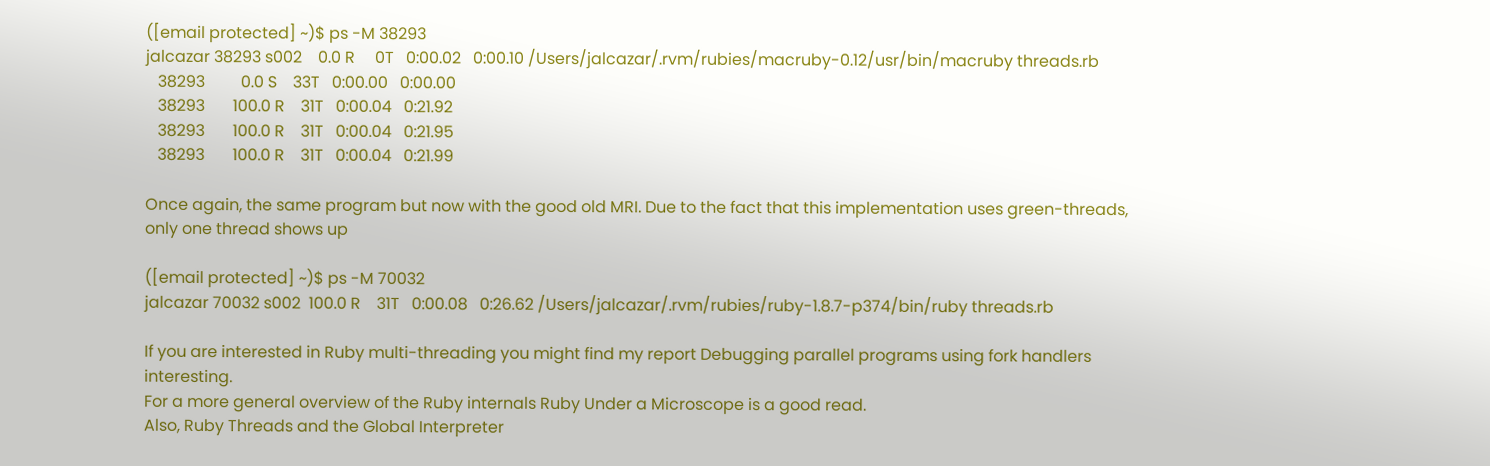([email protected] ~)$ ps -M 38293
jalcazar 38293 s002    0.0 R     0T   0:00.02   0:00.10 /Users/jalcazar/.rvm/rubies/macruby-0.12/usr/bin/macruby threads.rb
   38293         0.0 S    33T   0:00.00   0:00.00
   38293       100.0 R    31T   0:00.04   0:21.92
   38293       100.0 R    31T   0:00.04   0:21.95
   38293       100.0 R    31T   0:00.04   0:21.99

Once again, the same program but now with the good old MRI. Due to the fact that this implementation uses green-threads, only one thread shows up

([email protected] ~)$ ps -M 70032
jalcazar 70032 s002  100.0 R    31T   0:00.08   0:26.62 /Users/jalcazar/.rvm/rubies/ruby-1.8.7-p374/bin/ruby threads.rb

If you are interested in Ruby multi-threading you might find my report Debugging parallel programs using fork handlers interesting.
For a more general overview of the Ruby internals Ruby Under a Microscope is a good read.
Also, Ruby Threads and the Global Interpreter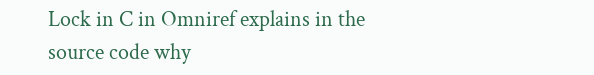Lock in C in Omniref explains in the source code why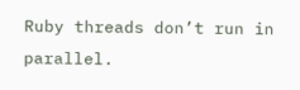Ruby threads don’t run in parallel.